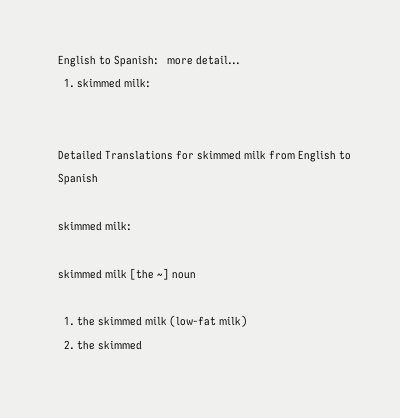English to Spanish:   more detail...
  1. skimmed milk:


Detailed Translations for skimmed milk from English to Spanish

skimmed milk:

skimmed milk [the ~] noun

  1. the skimmed milk (low-fat milk)
  2. the skimmed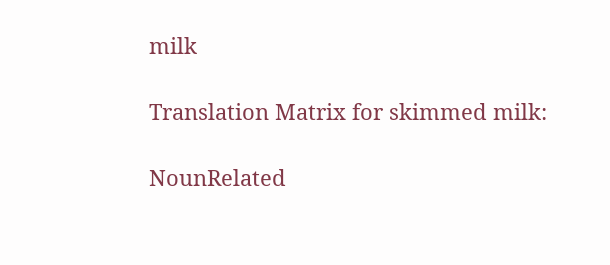milk

Translation Matrix for skimmed milk:

NounRelated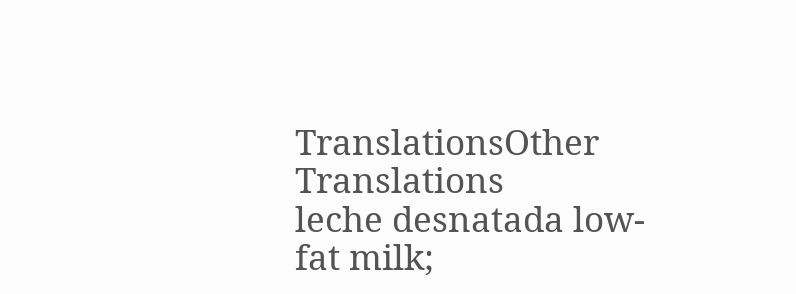TranslationsOther Translations
leche desnatada low-fat milk;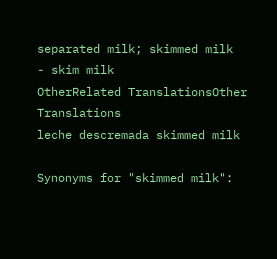separated milk; skimmed milk
- skim milk
OtherRelated TranslationsOther Translations
leche descremada skimmed milk

Synonyms for "skimmed milk":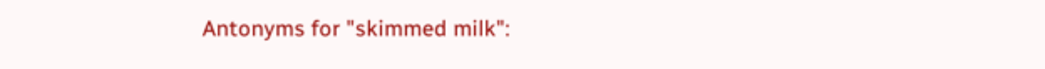Antonyms for "skimmed milk":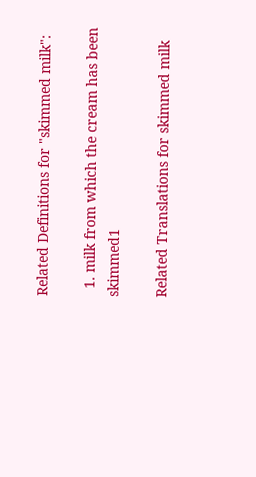Related Definitions for "skimmed milk":

  1. milk from which the cream has been skimmed1

Related Translations for skimmed milk